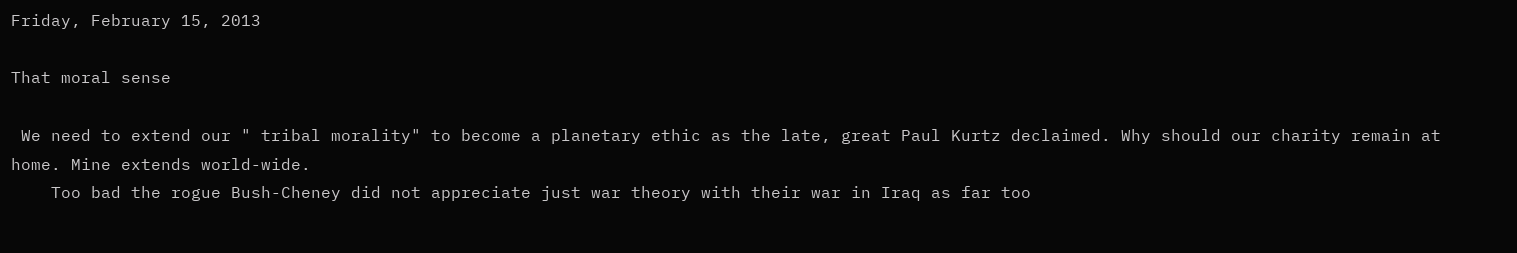Friday, February 15, 2013

That moral sense

 We need to extend our " tribal morality" to become a planetary ethic as the late, great Paul Kurtz declaimed. Why should our charity remain at home. Mine extends world-wide.
    Too bad the rogue Bush-Cheney did not appreciate just war theory with their war in Iraq as far too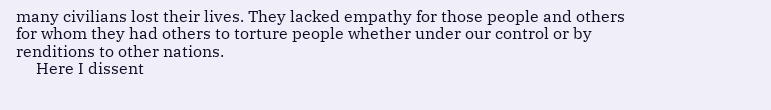many civilians lost their lives. They lacked empathy for those people and others for whom they had others to torture people whether under our control or by renditions to other nations.
     Here I dissent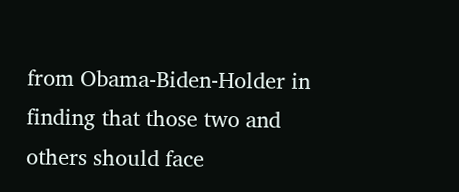from Obama-Biden-Holder in finding that those two and others should face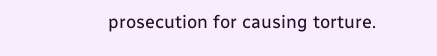prosecution for causing torture.